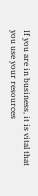If you are in business, it is vital that you use your resources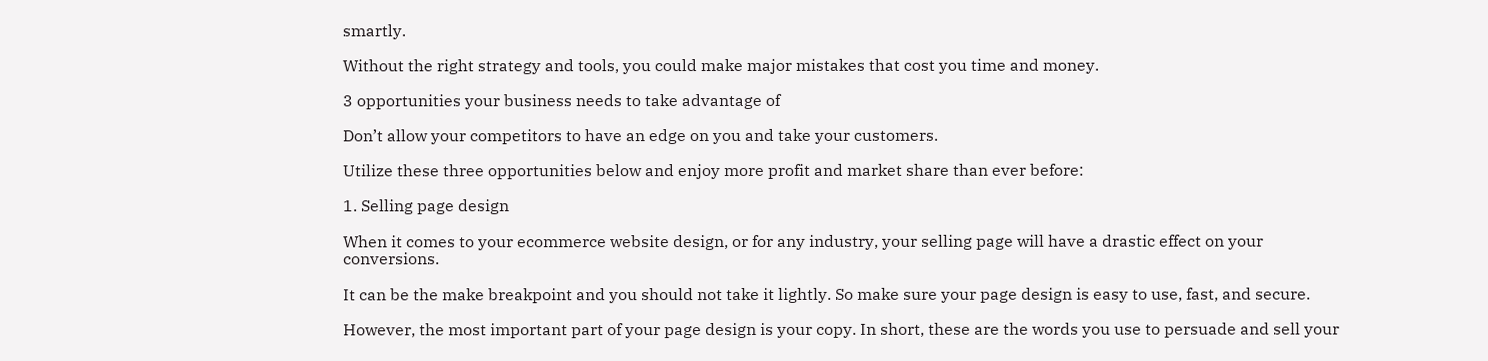smartly.

Without the right strategy and tools, you could make major mistakes that cost you time and money.

3 opportunities your business needs to take advantage of

Don’t allow your competitors to have an edge on you and take your customers.

Utilize these three opportunities below and enjoy more profit and market share than ever before:

1. Selling page design

When it comes to your ecommerce website design, or for any industry, your selling page will have a drastic effect on your conversions.

It can be the make breakpoint and you should not take it lightly. So make sure your page design is easy to use, fast, and secure.

However, the most important part of your page design is your copy. In short, these are the words you use to persuade and sell your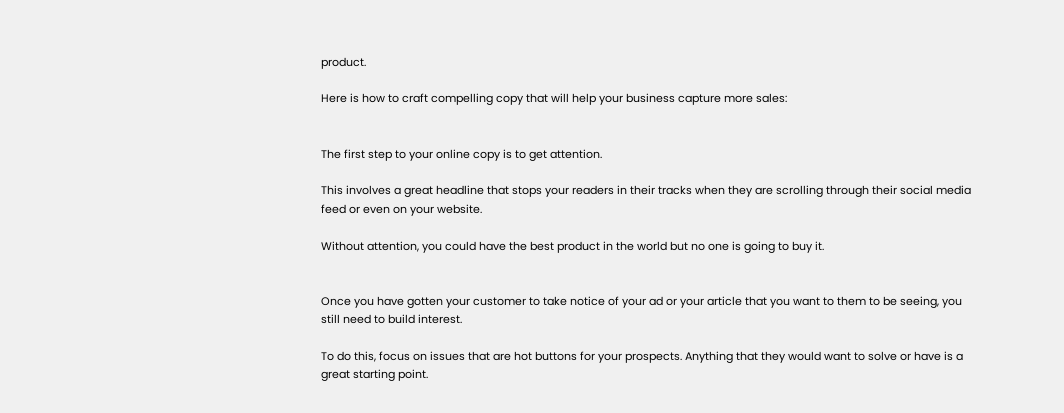product.

Here is how to craft compelling copy that will help your business capture more sales:


The first step to your online copy is to get attention.

This involves a great headline that stops your readers in their tracks when they are scrolling through their social media feed or even on your website.

Without attention, you could have the best product in the world but no one is going to buy it.


Once you have gotten your customer to take notice of your ad or your article that you want to them to be seeing, you still need to build interest.

To do this, focus on issues that are hot buttons for your prospects. Anything that they would want to solve or have is a great starting point.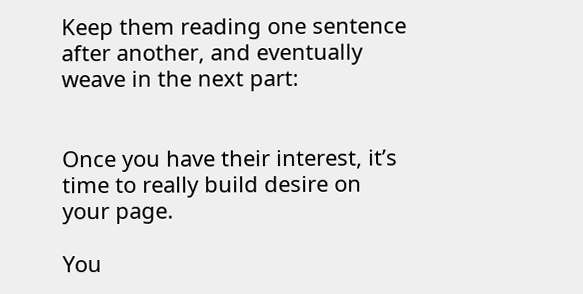Keep them reading one sentence after another, and eventually weave in the next part:


Once you have their interest, it’s time to really build desire on your page.

You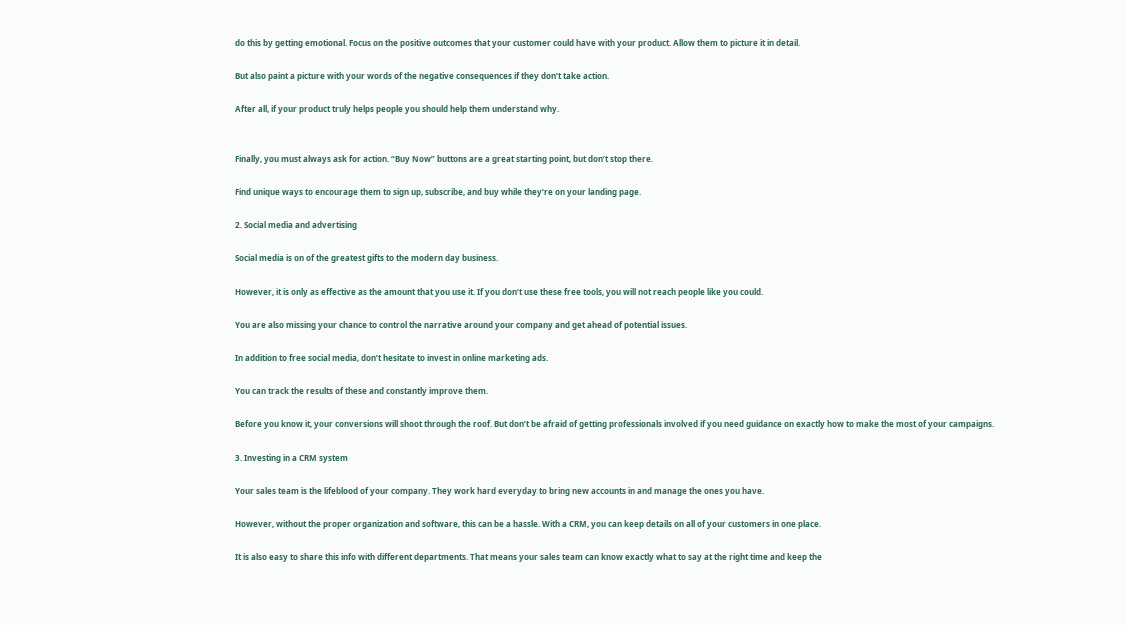do this by getting emotional. Focus on the positive outcomes that your customer could have with your product. Allow them to picture it in detail.

But also paint a picture with your words of the negative consequences if they don’t take action.

After all, if your product truly helps people you should help them understand why.


Finally, you must always ask for action. “Buy Now” buttons are a great starting point, but don’t stop there.

Find unique ways to encourage them to sign up, subscribe, and buy while they’re on your landing page.

2. Social media and advertising

Social media is on of the greatest gifts to the modern day business.

However, it is only as effective as the amount that you use it. If you don’t use these free tools, you will not reach people like you could.

You are also missing your chance to control the narrative around your company and get ahead of potential issues.

In addition to free social media, don’t hesitate to invest in online marketing ads.

You can track the results of these and constantly improve them.

Before you know it, your conversions will shoot through the roof. But don’t be afraid of getting professionals involved if you need guidance on exactly how to make the most of your campaigns.

3. Investing in a CRM system

Your sales team is the lifeblood of your company. They work hard everyday to bring new accounts in and manage the ones you have.

However, without the proper organization and software, this can be a hassle. With a CRM, you can keep details on all of your customers in one place.

It is also easy to share this info with different departments. That means your sales team can know exactly what to say at the right time and keep the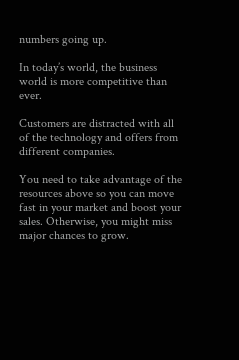numbers going up.

In today’s world, the business world is more competitive than ever.

Customers are distracted with all of the technology and offers from different companies.

You need to take advantage of the resources above so you can move fast in your market and boost your sales. Otherwise, you might miss major chances to grow.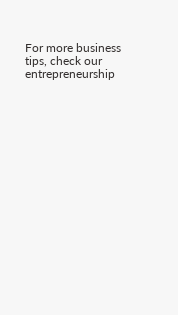For more business tips, check our entrepreneurship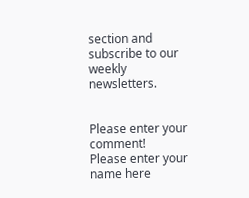section and subscribe to our weekly newsletters.


Please enter your comment!
Please enter your name here